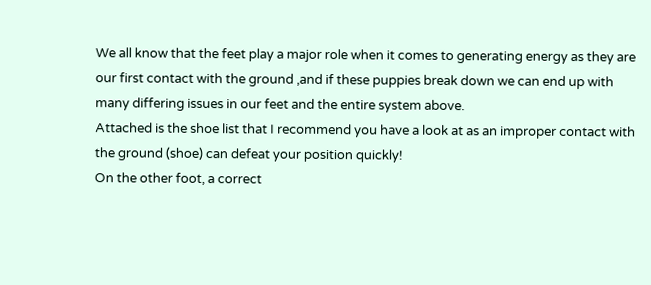We all know that the feet play a major role when it comes to generating energy as they are our first contact with the ground ,and if these puppies break down we can end up with many differing issues in our feet and the entire system above.
Attached is the shoe list that I recommend you have a look at as an improper contact with the ground (shoe) can defeat your position quickly!
On the other foot, a correct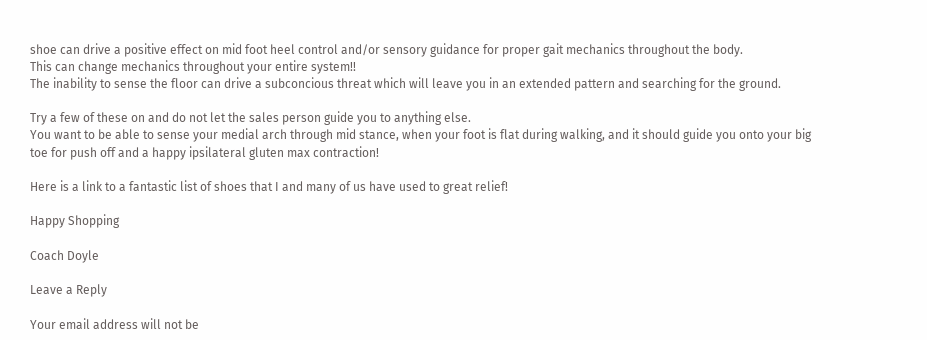shoe can drive a positive effect on mid foot heel control and/or sensory guidance for proper gait mechanics throughout the body.
This can change mechanics throughout your entire system!!
The inability to sense the floor can drive a subconcious threat which will leave you in an extended pattern and searching for the ground.

Try a few of these on and do not let the sales person guide you to anything else.
You want to be able to sense your medial arch through mid stance, when your foot is flat during walking, and it should guide you onto your big toe for push off and a happy ipsilateral gluten max contraction!

Here is a link to a fantastic list of shoes that I and many of us have used to great relief!

Happy Shopping

Coach Doyle

Leave a Reply

Your email address will not be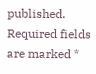published. Required fields are marked *